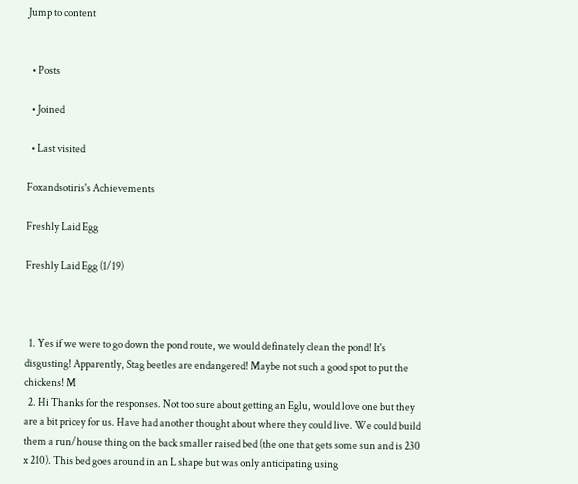Jump to content


  • Posts

  • Joined

  • Last visited

Foxandsotiris's Achievements

Freshly Laid Egg

Freshly Laid Egg (1/19)



  1. Yes if we were to go down the pond route, we would definately clean the pond! It's disgusting! Apparently, Stag beetles are endangered! Maybe not such a good spot to put the chickens! M
  2. Hi Thanks for the responses. Not too sure about getting an Eglu, would love one but they are a bit pricey for us. Have had another thought about where they could live. We could build them a run/house thing on the back smaller raised bed (the one that gets some sun and is 230 x 210). This bed goes around in an L shape but was only anticipating using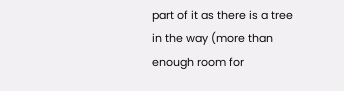part of it as there is a tree in the way (more than enough room for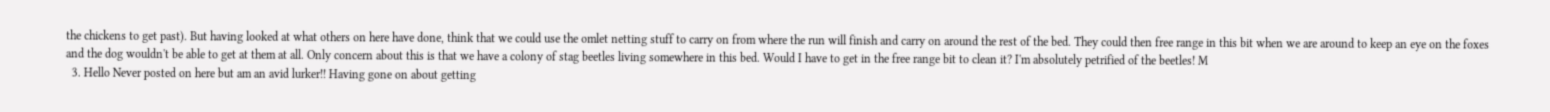the chickens to get past). But having looked at what others on here have done, think that we could use the omlet netting stuff to carry on from where the run will finish and carry on around the rest of the bed. They could then free range in this bit when we are around to keep an eye on the foxes and the dog wouldn't be able to get at them at all. Only concern about this is that we have a colony of stag beetles living somewhere in this bed. Would I have to get in the free range bit to clean it? I'm absolutely petrified of the beetles! M
  3. Hello Never posted on here but am an avid lurker!! Having gone on about getting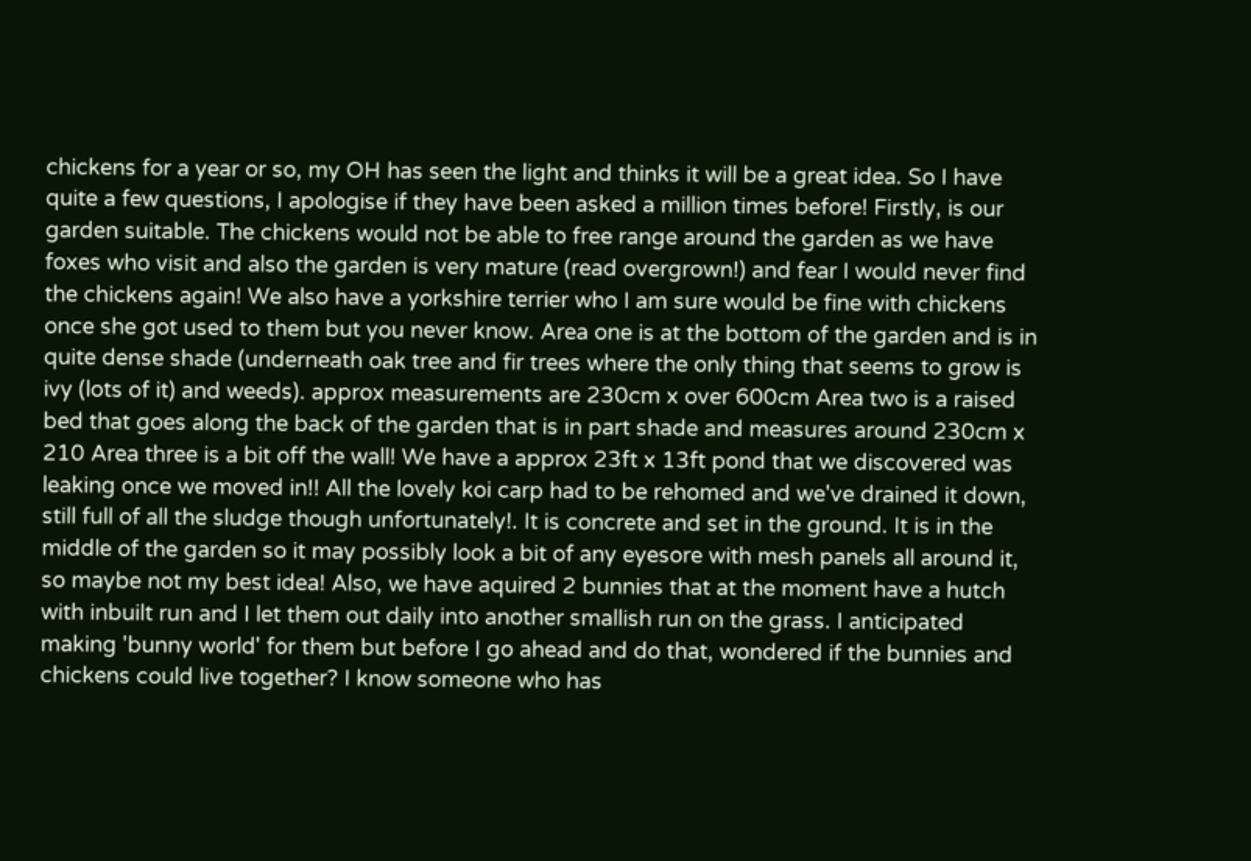chickens for a year or so, my OH has seen the light and thinks it will be a great idea. So I have quite a few questions, I apologise if they have been asked a million times before! Firstly, is our garden suitable. The chickens would not be able to free range around the garden as we have foxes who visit and also the garden is very mature (read overgrown!) and fear I would never find the chickens again! We also have a yorkshire terrier who I am sure would be fine with chickens once she got used to them but you never know. Area one is at the bottom of the garden and is in quite dense shade (underneath oak tree and fir trees where the only thing that seems to grow is ivy (lots of it) and weeds). approx measurements are 230cm x over 600cm Area two is a raised bed that goes along the back of the garden that is in part shade and measures around 230cm x 210 Area three is a bit off the wall! We have a approx 23ft x 13ft pond that we discovered was leaking once we moved in!! All the lovely koi carp had to be rehomed and we've drained it down, still full of all the sludge though unfortunately!. It is concrete and set in the ground. It is in the middle of the garden so it may possibly look a bit of any eyesore with mesh panels all around it, so maybe not my best idea! Also, we have aquired 2 bunnies that at the moment have a hutch with inbuilt run and I let them out daily into another smallish run on the grass. I anticipated making 'bunny world' for them but before I go ahead and do that, wondered if the bunnies and chickens could live together? I know someone who has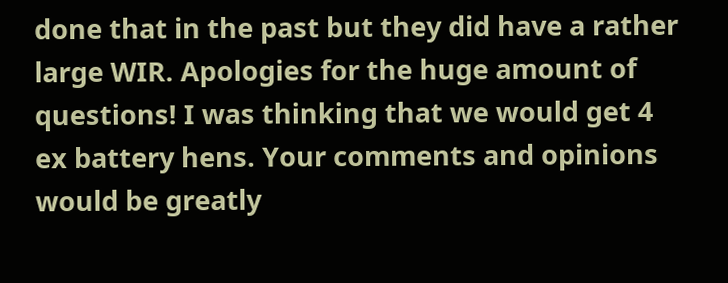done that in the past but they did have a rather large WIR. Apologies for the huge amount of questions! I was thinking that we would get 4 ex battery hens. Your comments and opinions would be greatly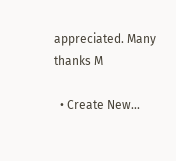appreciated. Many thanks M

  • Create New...